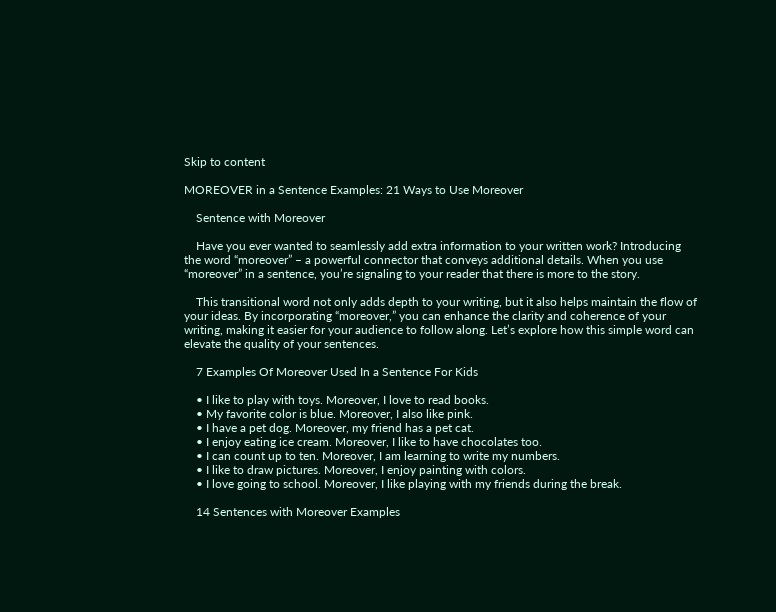Skip to content

MOREOVER in a Sentence Examples: 21 Ways to Use Moreover

    Sentence with Moreover

    Have you ever wanted to seamlessly add extra information to your written work? Introducing the word “moreover” – a powerful connector that conveys additional details. When you use “moreover” in a sentence, you’re signaling to your reader that there is more to the story.

    This transitional word not only adds depth to your writing, but it also helps maintain the flow of your ideas. By incorporating “moreover,” you can enhance the clarity and coherence of your writing, making it easier for your audience to follow along. Let’s explore how this simple word can elevate the quality of your sentences.

    7 Examples Of Moreover Used In a Sentence For Kids

    • I like to play with toys. Moreover, I love to read books.
    • My favorite color is blue. Moreover, I also like pink.
    • I have a pet dog. Moreover, my friend has a pet cat.
    • I enjoy eating ice cream. Moreover, I like to have chocolates too.
    • I can count up to ten. Moreover, I am learning to write my numbers.
    • I like to draw pictures. Moreover, I enjoy painting with colors.
    • I love going to school. Moreover, I like playing with my friends during the break.

    14 Sentences with Moreover Examples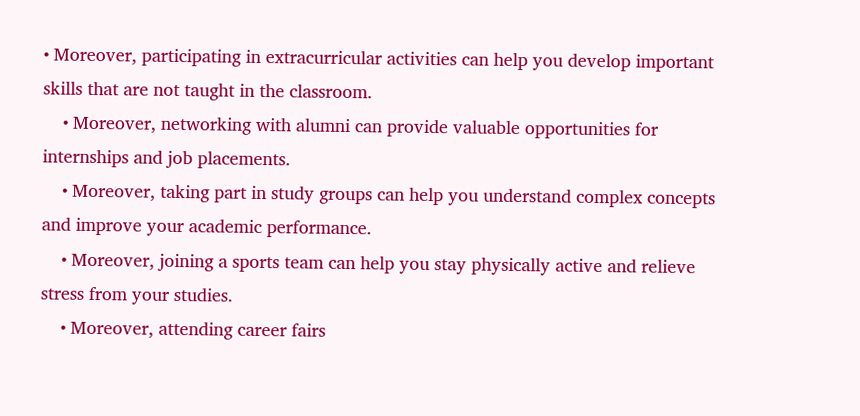• Moreover, participating in extracurricular activities can help you develop important skills that are not taught in the classroom.
    • Moreover, networking with alumni can provide valuable opportunities for internships and job placements.
    • Moreover, taking part in study groups can help you understand complex concepts and improve your academic performance.
    • Moreover, joining a sports team can help you stay physically active and relieve stress from your studies.
    • Moreover, attending career fairs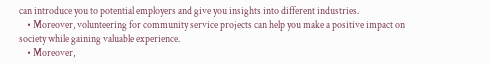can introduce you to potential employers and give you insights into different industries.
    • Moreover, volunteering for community service projects can help you make a positive impact on society while gaining valuable experience.
    • Moreover,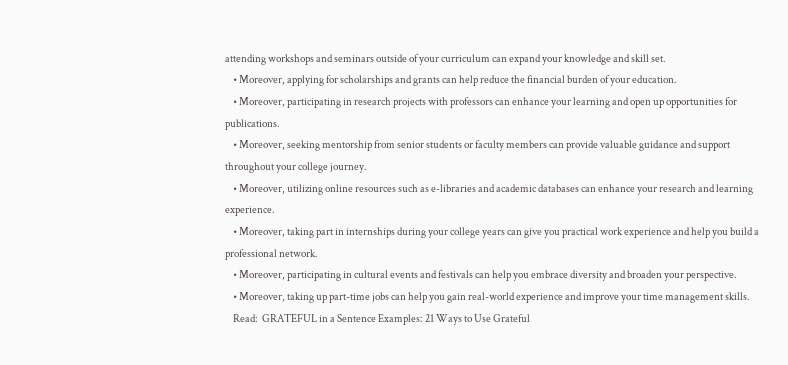attending workshops and seminars outside of your curriculum can expand your knowledge and skill set.
    • Moreover, applying for scholarships and grants can help reduce the financial burden of your education.
    • Moreover, participating in research projects with professors can enhance your learning and open up opportunities for publications.
    • Moreover, seeking mentorship from senior students or faculty members can provide valuable guidance and support throughout your college journey.
    • Moreover, utilizing online resources such as e-libraries and academic databases can enhance your research and learning experience.
    • Moreover, taking part in internships during your college years can give you practical work experience and help you build a professional network.
    • Moreover, participating in cultural events and festivals can help you embrace diversity and broaden your perspective.
    • Moreover, taking up part-time jobs can help you gain real-world experience and improve your time management skills.
    Read:  GRATEFUL in a Sentence Examples: 21 Ways to Use Grateful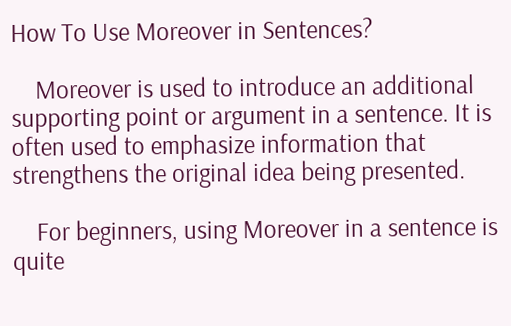How To Use Moreover in Sentences?

    Moreover is used to introduce an additional supporting point or argument in a sentence. It is often used to emphasize information that strengthens the original idea being presented.

    For beginners, using Moreover in a sentence is quite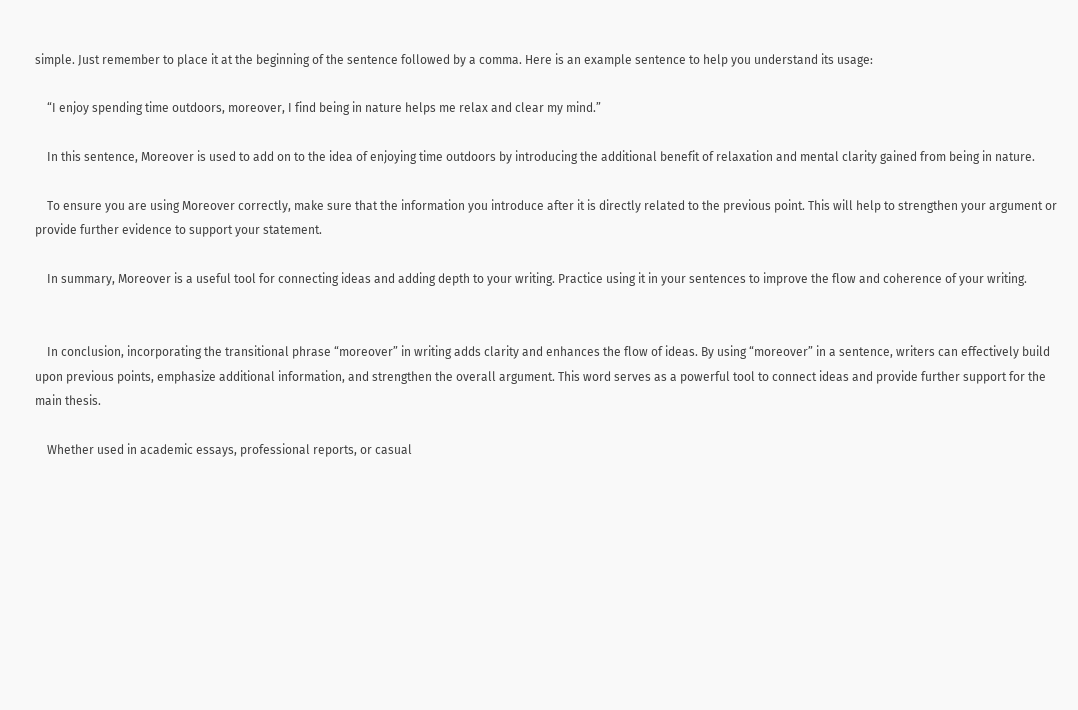simple. Just remember to place it at the beginning of the sentence followed by a comma. Here is an example sentence to help you understand its usage:

    “I enjoy spending time outdoors, moreover, I find being in nature helps me relax and clear my mind.”

    In this sentence, Moreover is used to add on to the idea of enjoying time outdoors by introducing the additional benefit of relaxation and mental clarity gained from being in nature.

    To ensure you are using Moreover correctly, make sure that the information you introduce after it is directly related to the previous point. This will help to strengthen your argument or provide further evidence to support your statement.

    In summary, Moreover is a useful tool for connecting ideas and adding depth to your writing. Practice using it in your sentences to improve the flow and coherence of your writing.


    In conclusion, incorporating the transitional phrase “moreover” in writing adds clarity and enhances the flow of ideas. By using “moreover” in a sentence, writers can effectively build upon previous points, emphasize additional information, and strengthen the overall argument. This word serves as a powerful tool to connect ideas and provide further support for the main thesis.

    Whether used in academic essays, professional reports, or casual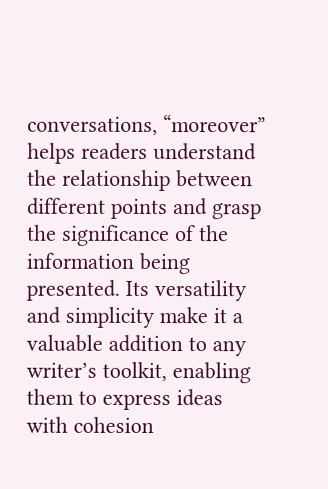conversations, “moreover” helps readers understand the relationship between different points and grasp the significance of the information being presented. Its versatility and simplicity make it a valuable addition to any writer’s toolkit, enabling them to express ideas with cohesion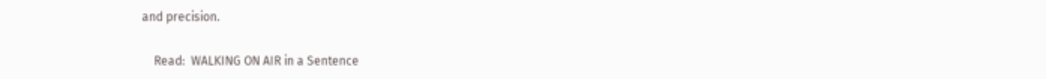and precision.

    Read:  WALKING ON AIR in a Sentence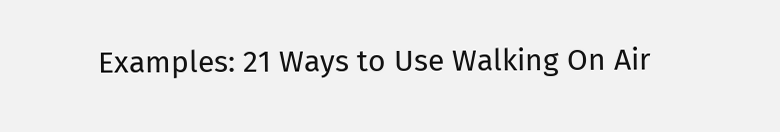Examples: 21 Ways to Use Walking On Air